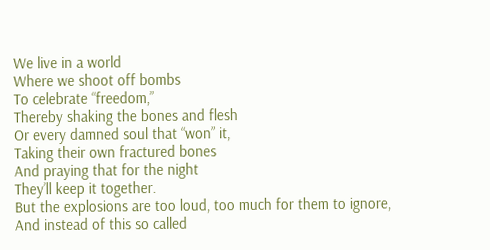We live in a world
Where we shoot off bombs
To celebrate “freedom,”
Thereby shaking the bones and flesh
Or every damned soul that “won” it,
Taking their own fractured bones
And praying that for the night
They’ll keep it together.
But the explosions are too loud, too much for them to ignore,
And instead of this so called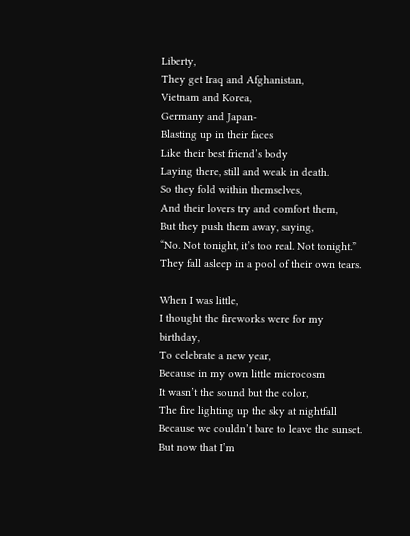Liberty,
They get Iraq and Afghanistan,
Vietnam and Korea,
Germany and Japan-
Blasting up in their faces
Like their best friend’s body
Laying there, still and weak in death.
So they fold within themselves,
And their lovers try and comfort them,
But they push them away, saying,
“No. Not tonight, it’s too real. Not tonight.”
They fall asleep in a pool of their own tears.

When I was little,
I thought the fireworks were for my birthday,
To celebrate a new year,
Because in my own little microcosm
It wasn’t the sound but the color,
The fire lighting up the sky at nightfall
Because we couldn’t bare to leave the sunset.
But now that I’m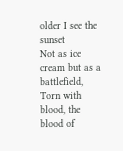older I see the sunset
Not as ice cream but as a battlefield,
Torn with blood, the blood of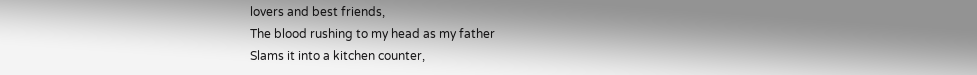lovers and best friends,
The blood rushing to my head as my father
Slams it into a kitchen counter,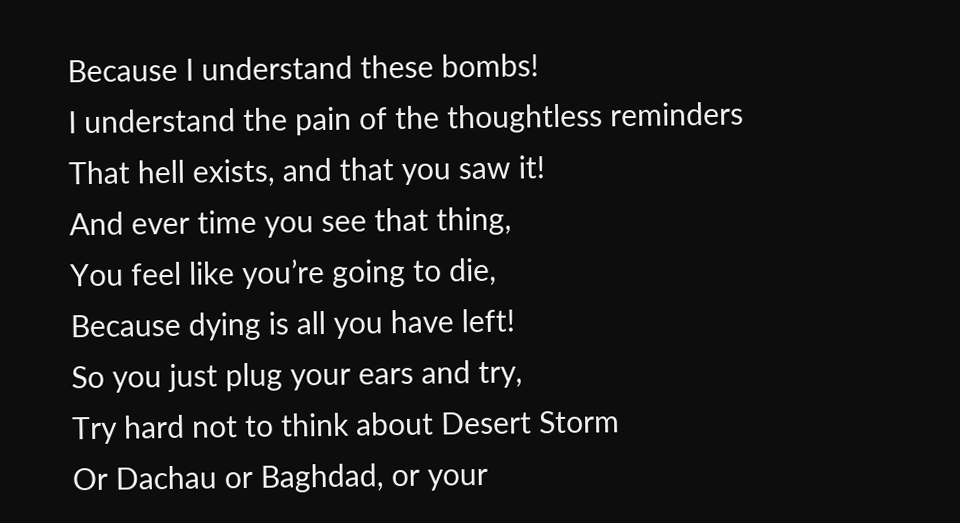Because I understand these bombs!
I understand the pain of the thoughtless reminders
That hell exists, and that you saw it!
And ever time you see that thing,
You feel like you’re going to die,
Because dying is all you have left!
So you just plug your ears and try,
Try hard not to think about Desert Storm
Or Dachau or Baghdad, or your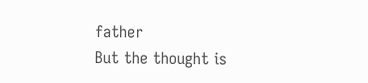father
But the thought is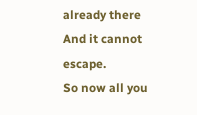already there
And it cannot escape.
So now all you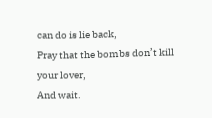can do is lie back,
Pray that the bombs don’t kill your lover,
And wait.